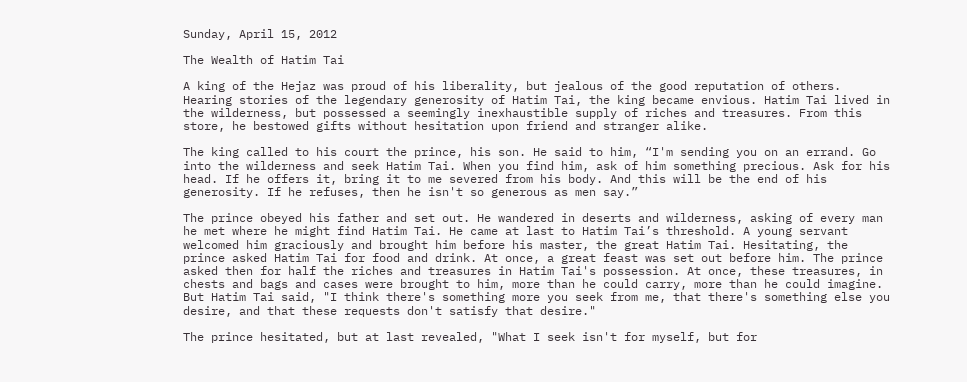Sunday, April 15, 2012

The Wealth of Hatim Tai

A king of the Hejaz was proud of his liberality, but jealous of the good reputation of others. Hearing stories of the legendary generosity of Hatim Tai, the king became envious. Hatim Tai lived in the wilderness, but possessed a seemingly inexhaustible supply of riches and treasures. From this store, he bestowed gifts without hesitation upon friend and stranger alike.

The king called to his court the prince, his son. He said to him, “I'm sending you on an errand. Go into the wilderness and seek Hatim Tai. When you find him, ask of him something precious. Ask for his head. If he offers it, bring it to me severed from his body. And this will be the end of his generosity. If he refuses, then he isn't so generous as men say.”

The prince obeyed his father and set out. He wandered in deserts and wilderness, asking of every man he met where he might find Hatim Tai. He came at last to Hatim Tai’s threshold. A young servant  welcomed him graciously and brought him before his master, the great Hatim Tai. Hesitating, the prince asked Hatim Tai for food and drink. At once, a great feast was set out before him. The prince asked then for half the riches and treasures in Hatim Tai's possession. At once, these treasures, in chests and bags and cases were brought to him, more than he could carry, more than he could imagine. But Hatim Tai said, "I think there's something more you seek from me, that there's something else you desire, and that these requests don't satisfy that desire."

The prince hesitated, but at last revealed, "What I seek isn't for myself, but for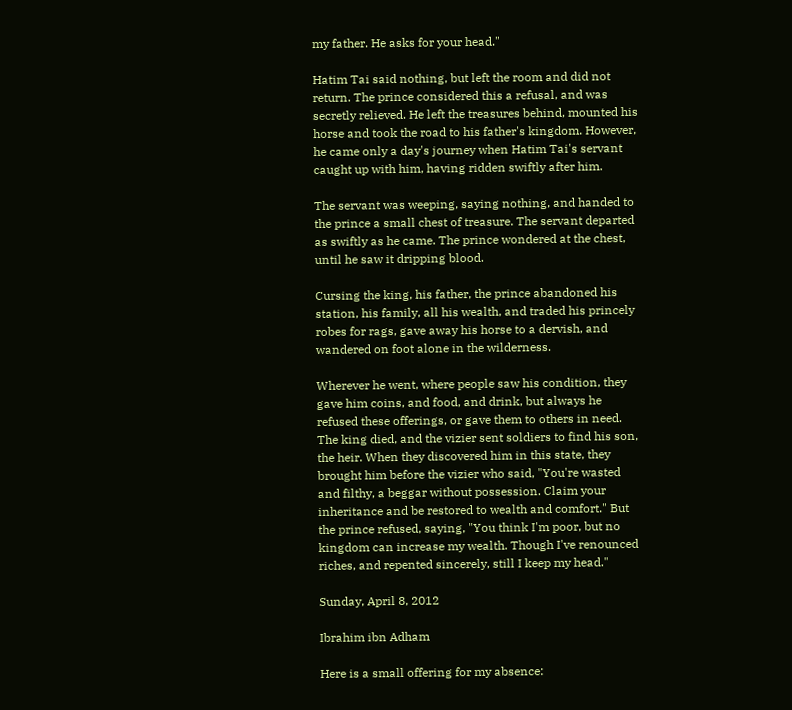my father. He asks for your head."

Hatim Tai said nothing, but left the room and did not return. The prince considered this a refusal, and was secretly relieved. He left the treasures behind, mounted his horse and took the road to his father's kingdom. However, he came only a day's journey when Hatim Tai's servant caught up with him, having ridden swiftly after him.

The servant was weeping, saying nothing, and handed to the prince a small chest of treasure. The servant departed as swiftly as he came. The prince wondered at the chest, until he saw it dripping blood.

Cursing the king, his father, the prince abandoned his station, his family, all his wealth, and traded his princely robes for rags, gave away his horse to a dervish, and wandered on foot alone in the wilderness.

Wherever he went, where people saw his condition, they gave him coins, and food, and drink, but always he refused these offerings, or gave them to others in need. The king died, and the vizier sent soldiers to find his son, the heir. When they discovered him in this state, they brought him before the vizier who said, "You're wasted and filthy, a beggar without possession. Claim your inheritance and be restored to wealth and comfort." But the prince refused, saying, "You think I'm poor, but no kingdom can increase my wealth. Though I've renounced riches, and repented sincerely, still I keep my head."

Sunday, April 8, 2012

Ibrahim ibn Adham

Here is a small offering for my absence: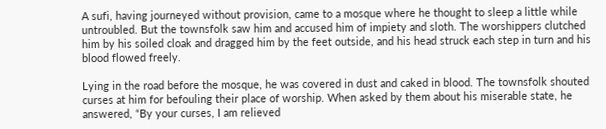A sufi, having journeyed without provision, came to a mosque where he thought to sleep a little while untroubled. But the townsfolk saw him and accused him of impiety and sloth. The worshippers clutched him by his soiled cloak and dragged him by the feet outside, and his head struck each step in turn and his blood flowed freely.

Lying in the road before the mosque, he was covered in dust and caked in blood. The townsfolk shouted curses at him for befouling their place of worship. When asked by them about his miserable state, he answered, “By your curses, I am relieved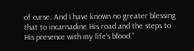of curse. And I have known no greater blessing that to incarnadine His road and the steps to His presence with my life’s blood.”